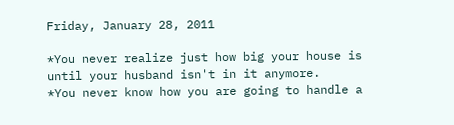Friday, January 28, 2011

*You never realize just how big your house is until your husband isn't in it anymore.
*You never know how you are going to handle a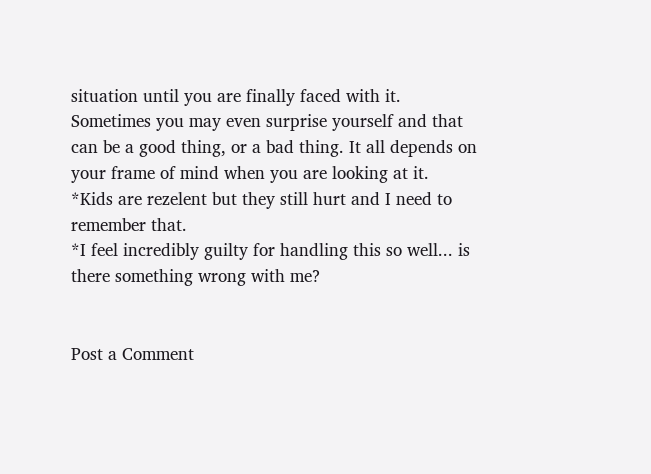situation until you are finally faced with it. Sometimes you may even surprise yourself and that can be a good thing, or a bad thing. It all depends on your frame of mind when you are looking at it.
*Kids are rezelent but they still hurt and I need to remember that.
*I feel incredibly guilty for handling this so well... is there something wrong with me?


Post a Comment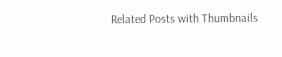Related Posts with Thumbnails